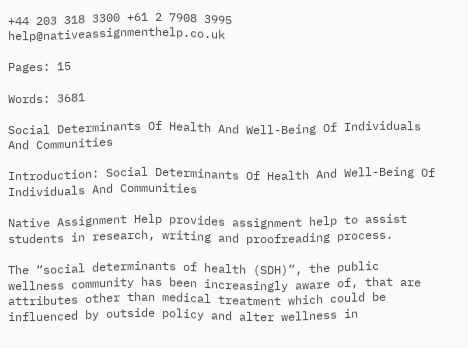+44 203 318 3300 +61 2 7908 3995 help@nativeassignmenthelp.co.uk

Pages: 15

Words: 3681

Social Determinants Of Health And Well-Being Of Individuals And Communities

Introduction: Social Determinants Of Health And Well-Being Of Individuals And Communities

Native Assignment Help provides assignment help to assist students in research, writing and proofreading process.

The “social determinants of health (SDH)”, the public wellness community has been increasingly aware of, that are attributes other than medical treatment which could be influenced by outside policy and alter wellness in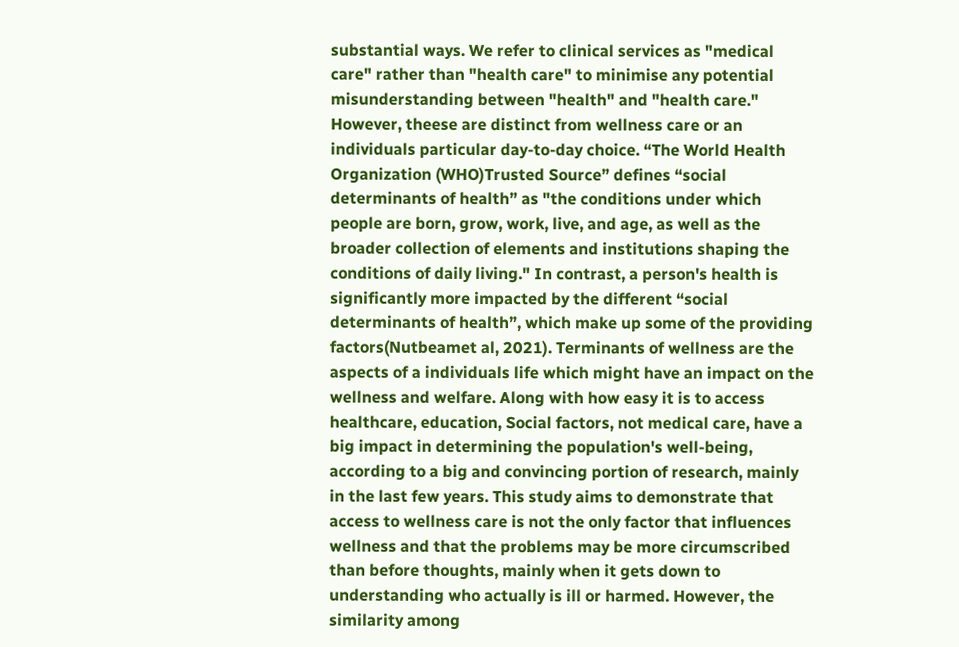substantial ways. We refer to clinical services as "medical care" rather than "health care" to minimise any potential misunderstanding between "health" and "health care." However, theese are distinct from wellness care or an individuals particular day-to-day choice. “The World Health Organization (WHO)Trusted Source” defines “social determinants of health” as "the conditions under which people are born, grow, work, live, and age, as well as the broader collection of elements and institutions shaping the conditions of daily living." In contrast, a person's health is significantly more impacted by the different “social determinants of health”, which make up some of the providing factors(Nutbeamet al, 2021). Terminants of wellness are the aspects of a individuals life which might have an impact on the wellness and welfare. Along with how easy it is to access healthcare, education, Social factors, not medical care, have a big impact in determining the population's well-being, according to a big and convincing portion of research, mainly in the last few years. This study aims to demonstrate that access to wellness care is not the only factor that influences wellness and that the problems may be more circumscribed than before thoughts, mainly when it gets down to understanding who actually is ill or harmed. However, the similarity among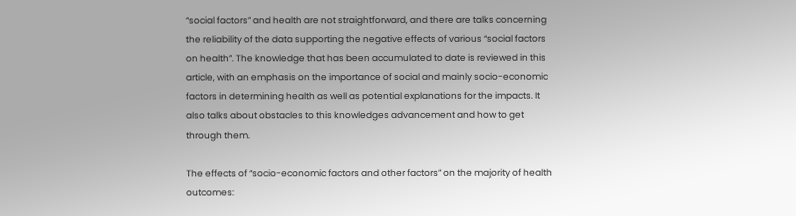“social factors” and health are not straightforward, and there are talks concerning the reliability of the data supporting the negative effects of various “social factors on health”. The knowledge that has been accumulated to date is reviewed in this article, with an emphasis on the importance of social and mainly socio-economic factors in determining health as well as potential explanations for the impacts. It also talks about obstacles to this knowledges advancement and how to get through them.

The effects of “socio-economic factors and other factors” on the majority of health outcomes: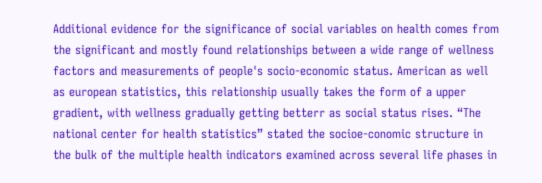Additional evidence for the significance of social variables on health comes from the significant and mostly found relationships between a wide range of wellness factors and measurements of people's socio-economic status. American as well as european statistics, this relationship usually takes the form of a upper gradient, with wellness gradually getting betterr as social status rises. “The national center for health statistics” stated the socioe-conomic structure in the bulk of the multiple health indicators examined across several life phases in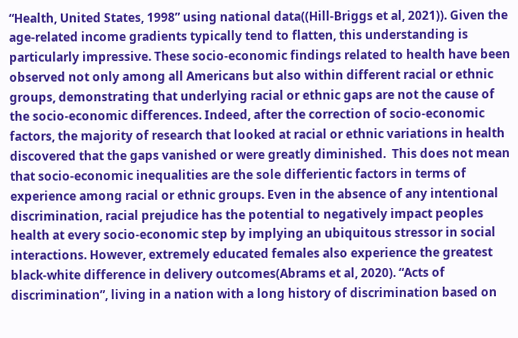“Health, United States, 1998” using national data((Hill-Briggs et al, 2021)). Given the age-related income gradients typically tend to flatten, this understanding is particularly impressive. These socio-economic findings related to health have been observed not only among all Americans but also within different racial or ethnic groups, demonstrating that underlying racial or ethnic gaps are not the cause of the socio-economic differences. Indeed, after the correction of socio-economic factors, the majority of research that looked at racial or ethnic variations in health discovered that the gaps vanished or were greatly diminished.  This does not mean that socio-economic inequalities are the sole differientic factors in terms of experience among racial or ethnic groups. Even in the absence of any intentional discrimination, racial prejudice has the potential to negatively impact peoples health at every socio-economic step by implying an ubiquitous stressor in social interactions. However, extremely educated females also experience the greatest black-white difference in delivery outcomes(Abrams et al, 2020). “Acts of discrimination”, living in a nation with a long history of discrimination based on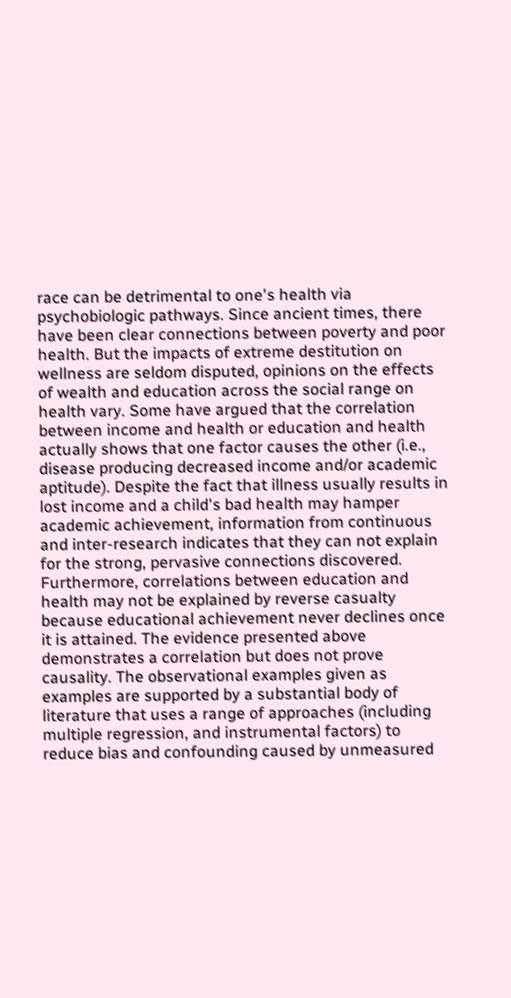race can be detrimental to one's health via psychobiologic pathways. Since ancient times, there have been clear connections between poverty and poor health. But the impacts of extreme destitution on wellness are seldom disputed, opinions on the effects of wealth and education across the social range on health vary. Some have argued that the correlation between income and health or education and health actually shows that one factor causes the other (i.e., disease producing decreased income and/or academic aptitude). Despite the fact that illness usually results in lost income and a child's bad health may hamper academic achievement, information from continuous and inter-research indicates that they can not explain for the strong, pervasive connections discovered. Furthermore, correlations between education and health may not be explained by reverse casualty because educational achievement never declines once it is attained. The evidence presented above demonstrates a correlation but does not prove causality. The observational examples given as examples are supported by a substantial body of literature that uses a range of approaches (including multiple regression, and instrumental factors) to reduce bias and confounding caused by unmeasured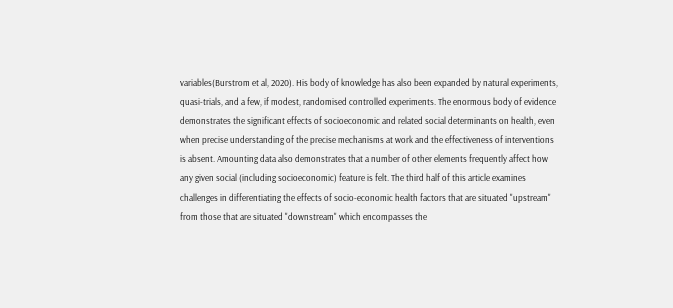variables(Burstrom et al, 2020). His body of knowledge has also been expanded by natural experiments, quasi-trials, and a few, if modest, randomised controlled experiments. The enormous body of evidence demonstrates the significant effects of socioeconomic and related social determinants on health, even when precise understanding of the precise mechanisms at work and the effectiveness of interventions is absent. Amounting data also demonstrates that a number of other elements frequently affect how any given social (including socioeconomic) feature is felt. The third half of this article examines challenges in differentiating the effects of socio-economic health factors that are situated "upstream" from those that are situated "downstream" which encompasses the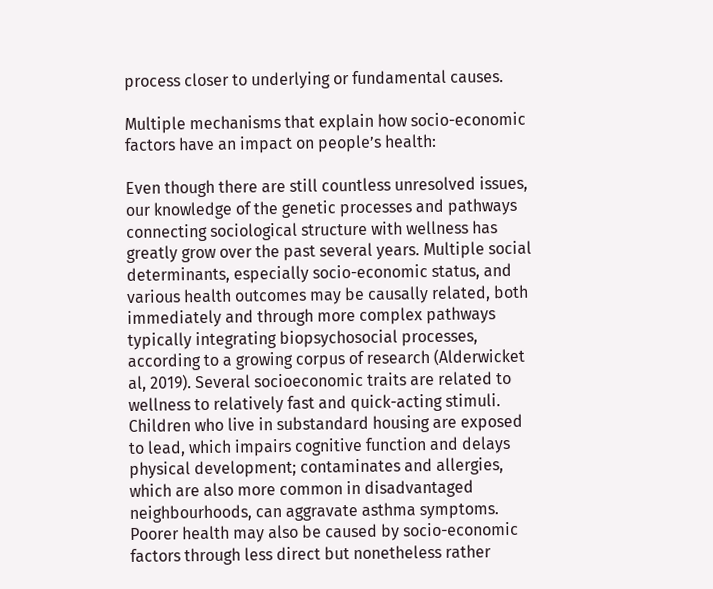process closer to underlying or fundamental causes.

Multiple mechanisms that explain how socio-economic factors have an impact on people’s health:

Even though there are still countless unresolved issues, our knowledge of the genetic processes and pathways connecting sociological structure with wellness has greatly grow over the past several years. Multiple social determinants, especially socio-economic status, and various health outcomes may be causally related, both immediately and through more complex pathways typically integrating biopsychosocial processes, according to a growing corpus of research (Alderwicket al, 2019). Several socioeconomic traits are related to wellness to relatively fast and quick-acting stimuli. Children who live in substandard housing are exposed to lead, which impairs cognitive function and delays physical development; contaminates and allergies, which are also more common in disadvantaged neighbourhoods, can aggravate asthma symptoms. Poorer health may also be caused by socio-economic factors through less direct but nonetheless rather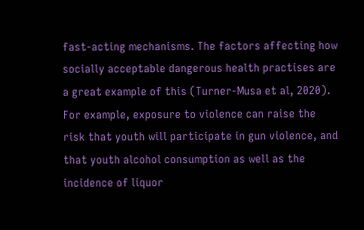fast-acting mechanisms. The factors affecting how socially acceptable dangerous health practises are a great example of this (Turner-Musa et al, 2020). For example, exposure to violence can raise the risk that youth will participate in gun violence, and that youth alcohol consumption as well as the incidence of liquor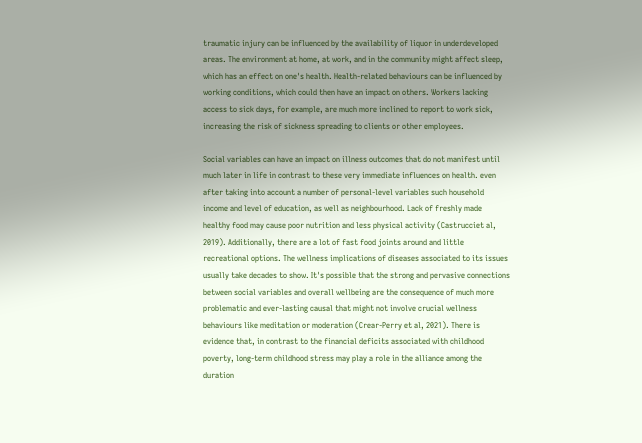traumatic injury can be influenced by the availability of liquor in underdeveloped areas. The environment at home, at work, and in the community might affect sleep, which has an effect on one's health. Health-related behaviours can be influenced by working conditions, which could then have an impact on others. Workers lacking access to sick days, for example, are much more inclined to report to work sick, increasing the risk of sickness spreading to clients or other employees.

Social variables can have an impact on illness outcomes that do not manifest until much later in life in contrast to these very immediate influences on health. even after taking into account a number of personal-level variables such household income and level of education, as well as neighbourhood. Lack of freshly made healthy food may cause poor nutrition and less physical activity (Castrucciet al, 2019). Additionally, there are a lot of fast food joints around and little recreational options. The wellness implications of diseases associated to its issues usually take decades to show. It's possible that the strong and pervasive connections between social variables and overall wellbeing are the consequence of much more problematic and ever-lasting causal that might not involve crucial wellness behaviours like meditation or moderation (Crear-Perry et al, 2021). There is evidence that, in contrast to the financial deficits associated with childhood poverty, long-term childhood stress may play a role in the alliance among the duration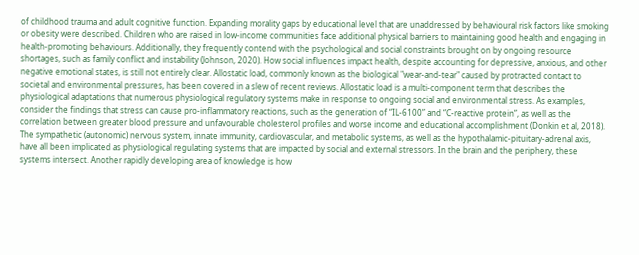of childhood trauma and adult cognitive function. Expanding morality gaps by educational level that are unaddressed by behavioural risk factors like smoking or obesity were described. Children who are raised in low-income communities face additional physical barriers to maintaining good health and engaging in health-promoting behaviours. Additionally, they frequently contend with the psychological and social constraints brought on by ongoing resource shortages, such as family conflict and instability (Johnson, 2020). How social influences impact health, despite accounting for depressive, anxious, and other negative emotional states, is still not entirely clear. Allostatic load, commonly known as the biological "wear-and-tear" caused by protracted contact to societal and environmental pressures, has been covered in a slew of recent reviews. Allostatic load is a multi-component term that describes the physiological adaptations that numerous physiological regulatory systems make in response to ongoing social and environmental stress. As examples, consider the findings that stress can cause pro-inflammatory reactions, such as the generation of “IL-6100” and “C-reactive protein”, as well as the correlation between greater blood pressure and unfavourable cholesterol profiles and worse income and educational accomplishment (Donkin et al, 2018). The sympathetic (autonomic) nervous system, innate immunity, cardiovascular, and metabolic systems, as well as the hypothalamic-pituitary-adrenal axis, have all been implicated as physiological regulating systems that are impacted by social and external stressors. In the brain and the periphery, these systems intersect. Another rapidly developing area of knowledge is how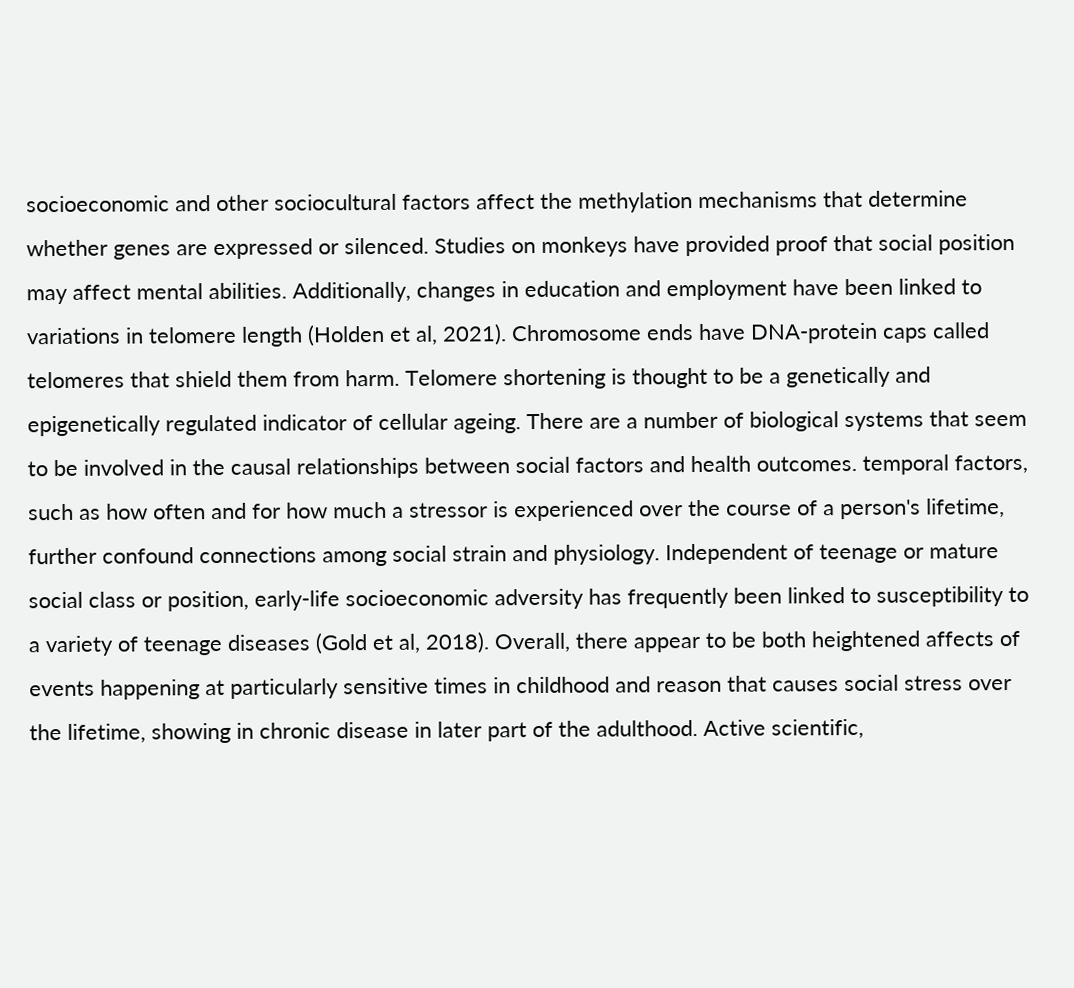socioeconomic and other sociocultural factors affect the methylation mechanisms that determine whether genes are expressed or silenced. Studies on monkeys have provided proof that social position may affect mental abilities. Additionally, changes in education and employment have been linked to variations in telomere length (Holden et al, 2021). Chromosome ends have DNA-protein caps called telomeres that shield them from harm. Telomere shortening is thought to be a genetically and epigenetically regulated indicator of cellular ageing. There are a number of biological systems that seem to be involved in the causal relationships between social factors and health outcomes. temporal factors, such as how often and for how much a stressor is experienced over the course of a person's lifetime, further confound connections among social strain and physiology. Independent of teenage or mature social class or position, early-life socioeconomic adversity has frequently been linked to susceptibility to a variety of teenage diseases (Gold et al, 2018). Overall, there appear to be both heightened affects of events happening at particularly sensitive times in childhood and reason that causes social stress over the lifetime, showing in chronic disease in later part of the adulthood. Active scientific,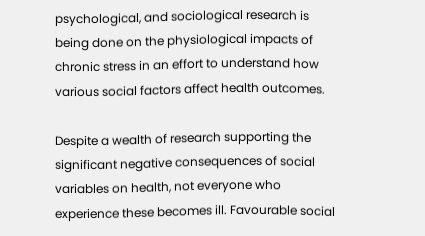psychological, and sociological research is being done on the physiological impacts of chronic stress in an effort to understand how various social factors affect health outcomes.

Despite a wealth of research supporting the significant negative consequences of social variables on health, not everyone who experience these becomes ill. Favourable social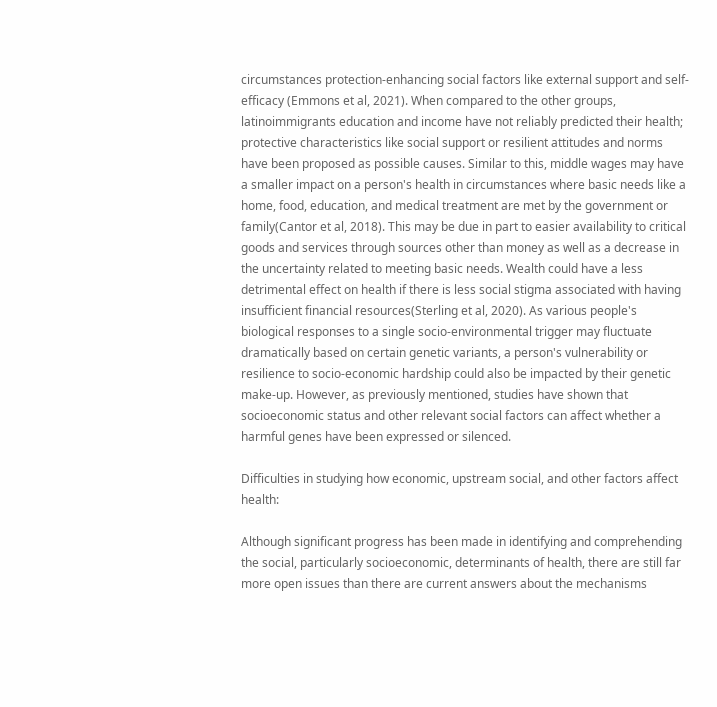circumstances protection-enhancing social factors like external support and self-efficacy (Emmons et al, 2021). When compared to the other groups, latinoimmigrants education and income have not reliably predicted their health; protective characteristics like social support or resilient attitudes and norms have been proposed as possible causes. Similar to this, middle wages may have a smaller impact on a person's health in circumstances where basic needs like a home, food, education, and medical treatment are met by the government or family(Cantor et al, 2018). This may be due in part to easier availability to critical goods and services through sources other than money as well as a decrease in the uncertainty related to meeting basic needs. Wealth could have a less detrimental effect on health if there is less social stigma associated with having insufficient financial resources(Sterling et al, 2020). As various people's biological responses to a single socio-environmental trigger may fluctuate dramatically based on certain genetic variants, a person's vulnerability or resilience to socio-economic hardship could also be impacted by their genetic make-up. However, as previously mentioned, studies have shown that socioeconomic status and other relevant social factors can affect whether a harmful genes have been expressed or silenced.

Difficulties in studying how economic, upstream social, and other factors affect health:

Although significant progress has been made in identifying and comprehending the social, particularly socioeconomic, determinants of health, there are still far more open issues than there are current answers about the mechanisms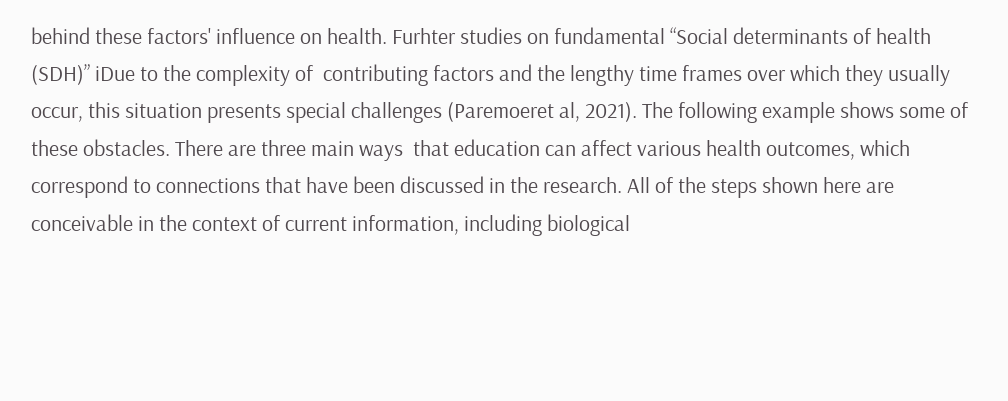behind these factors' influence on health. Furhter studies on fundamental “Social determinants of health (SDH)” iDue to the complexity of  contributing factors and the lengthy time frames over which they usually occur, this situation presents special challenges (Paremoeret al, 2021). The following example shows some of these obstacles. There are three main ways  that education can affect various health outcomes, which correspond to connections that have been discussed in the research. All of the steps shown here are conceivable in the context of current information, including biological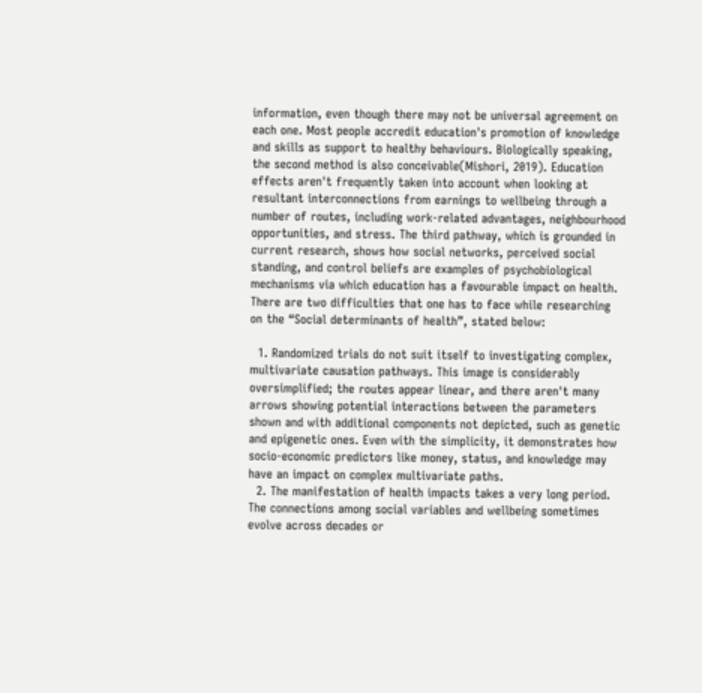information, even though there may not be universal agreement on each one. Most people accredit education's promotion of knowledge and skills as support to healthy behaviours. Biologically speaking, the second method is also conceivable(Mishori, 2019). Education effects aren't frequently taken into account when looking at resultant interconnections from earnings to wellbeing through a number of routes, including work-related advantages, neighbourhood opportunities, and stress. The third pathway, which is grounded in current research, shows how social networks, perceived social standing, and control beliefs are examples of psychobiological mechanisms via which education has a favourable impact on health. There are two difficulties that one has to face while researching on the “Social determinants of health”, stated below:

  1. Randomized trials do not suit itself to investigating complex, multivariate causation pathways. This image is considerably oversimplified; the routes appear linear, and there aren't many arrows showing potential interactions between the parameters shown and with additional components not depicted, such as genetic and epigenetic ones. Even with the simplicity, it demonstrates how socio-economic predictors like money, status, and knowledge may have an impact on complex multivariate paths.
  2. The manifestation of health impacts takes a very long period. The connections among social variables and wellbeing sometimes evolve across decades or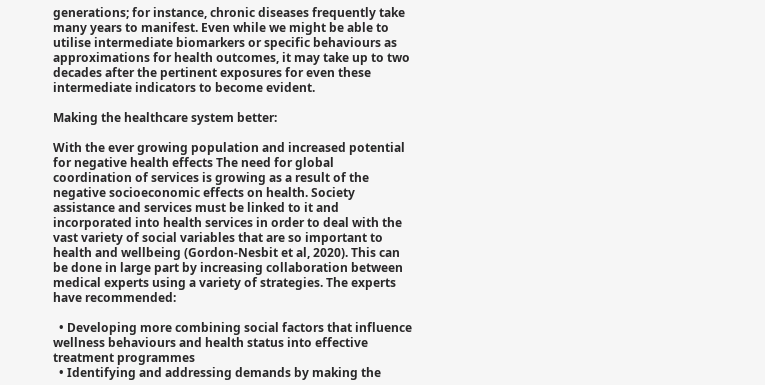generations; for instance, chronic diseases frequently take many years to manifest. Even while we might be able to utilise intermediate biomarkers or specific behaviours as approximations for health outcomes, it may take up to two decades after the pertinent exposures for even these intermediate indicators to become evident.

Making the healthcare system better:

With the ever growing population and increased potential for negative health effects The need for global coordination of services is growing as a result of the negative socioeconomic effects on health. Society assistance and services must be linked to it and incorporated into health services in order to deal with the vast variety of social variables that are so important to health and wellbeing (Gordon-Nesbit et al, 2020). This can be done in large part by increasing collaboration between medical experts using a variety of strategies. The experts have recommended:

  • Developing more combining social factors that influence wellness behaviours and health status into effective treatment programmes
  • Identifying and addressing demands by making the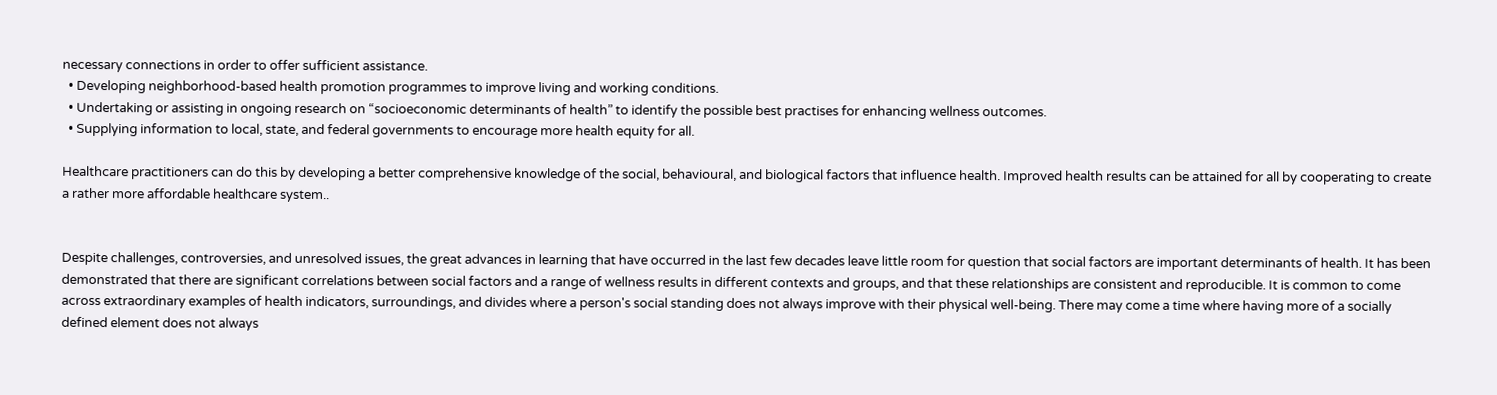necessary connections in order to offer sufficient assistance.
  • Developing neighborhood-based health promotion programmes to improve living and working conditions.
  • Undertaking or assisting in ongoing research on “socioeconomic determinants of health” to identify the possible best practises for enhancing wellness outcomes.
  • Supplying information to local, state, and federal governments to encourage more health equity for all.

Healthcare practitioners can do this by developing a better comprehensive knowledge of the social, behavioural, and biological factors that influence health. Improved health results can be attained for all by cooperating to create a rather more affordable healthcare system..


Despite challenges, controversies, and unresolved issues, the great advances in learning that have occurred in the last few decades leave little room for question that social factors are important determinants of health. It has been demonstrated that there are significant correlations between social factors and a range of wellness results in different contexts and groups, and that these relationships are consistent and reproducible. It is common to come across extraordinary examples of health indicators, surroundings, and divides where a person's social standing does not always improve with their physical well-being. There may come a time where having more of a socially defined element does not always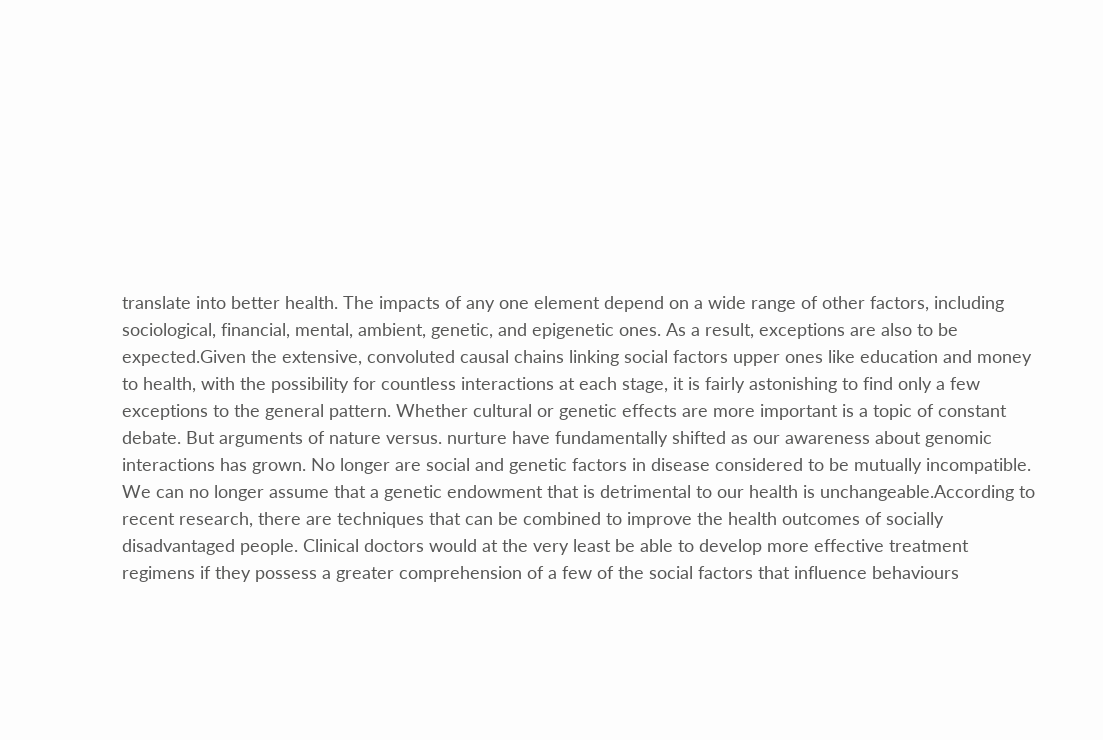translate into better health. The impacts of any one element depend on a wide range of other factors, including sociological, financial, mental, ambient, genetic, and epigenetic ones. As a result, exceptions are also to be expected.Given the extensive, convoluted causal chains linking social factors upper ones like education and money to health, with the possibility for countless interactions at each stage, it is fairly astonishing to find only a few exceptions to the general pattern. Whether cultural or genetic effects are more important is a topic of constant debate. But arguments of nature versus. nurture have fundamentally shifted as our awareness about genomic interactions has grown. No longer are social and genetic factors in disease considered to be mutually incompatible. We can no longer assume that a genetic endowment that is detrimental to our health is unchangeable.According to recent research, there are techniques that can be combined to improve the health outcomes of socially disadvantaged people. Clinical doctors would at the very least be able to develop more effective treatment regimens if they possess a greater comprehension of a few of the social factors that influence behaviours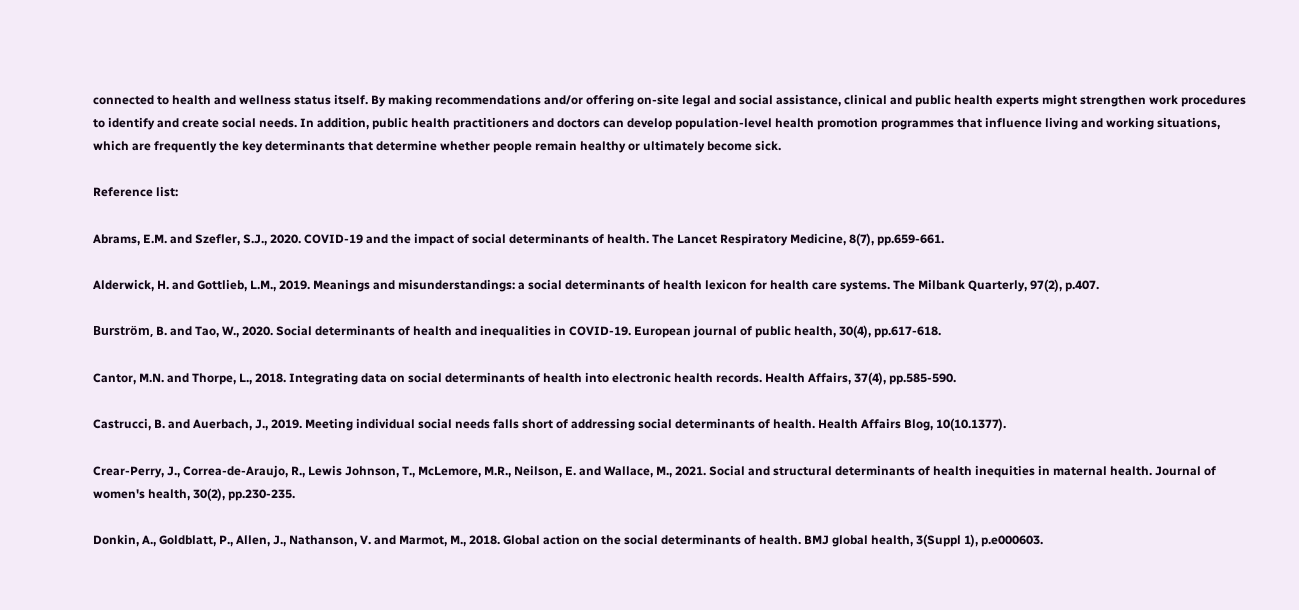connected to health and wellness status itself. By making recommendations and/or offering on-site legal and social assistance, clinical and public health experts might strengthen work procedures to identify and create social needs. In addition, public health practitioners and doctors can develop population-level health promotion programmes that influence living and working situations, which are frequently the key determinants that determine whether people remain healthy or ultimately become sick.

Reference list:

Abrams, E.M. and Szefler, S.J., 2020. COVID-19 and the impact of social determinants of health. The Lancet Respiratory Medicine, 8(7), pp.659-661.

Alderwick, H. and Gottlieb, L.M., 2019. Meanings and misunderstandings: a social determinants of health lexicon for health care systems. The Milbank Quarterly, 97(2), p.407.

Burström, B. and Tao, W., 2020. Social determinants of health and inequalities in COVID-19. European journal of public health, 30(4), pp.617-618.

Cantor, M.N. and Thorpe, L., 2018. Integrating data on social determinants of health into electronic health records. Health Affairs, 37(4), pp.585-590.

Castrucci, B. and Auerbach, J., 2019. Meeting individual social needs falls short of addressing social determinants of health. Health Affairs Blog, 10(10.1377).

Crear-Perry, J., Correa-de-Araujo, R., Lewis Johnson, T., McLemore, M.R., Neilson, E. and Wallace, M., 2021. Social and structural determinants of health inequities in maternal health. Journal of women's health, 30(2), pp.230-235.

Donkin, A., Goldblatt, P., Allen, J., Nathanson, V. and Marmot, M., 2018. Global action on the social determinants of health. BMJ global health, 3(Suppl 1), p.e000603.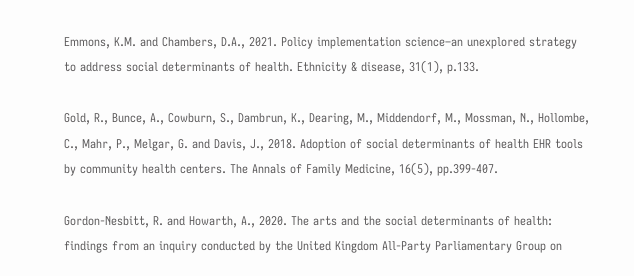Emmons, K.M. and Chambers, D.A., 2021. Policy implementation science–an unexplored strategy to address social determinants of health. Ethnicity & disease, 31(1), p.133.

Gold, R., Bunce, A., Cowburn, S., Dambrun, K., Dearing, M., Middendorf, M., Mossman, N., Hollombe, C., Mahr, P., Melgar, G. and Davis, J., 2018. Adoption of social determinants of health EHR tools by community health centers. The Annals of Family Medicine, 16(5), pp.399-407.

Gordon-Nesbitt, R. and Howarth, A., 2020. The arts and the social determinants of health: findings from an inquiry conducted by the United Kingdom All-Party Parliamentary Group on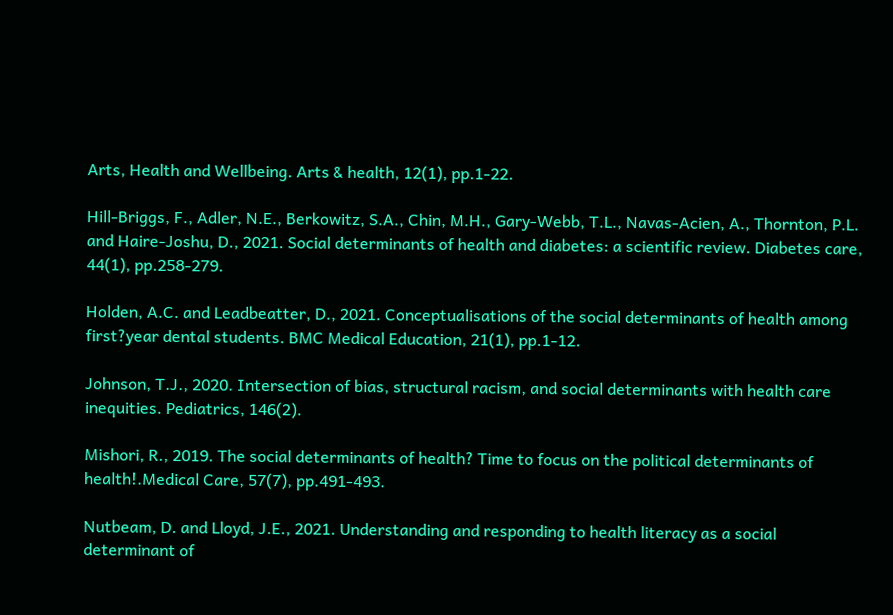Arts, Health and Wellbeing. Arts & health, 12(1), pp.1-22.

Hill-Briggs, F., Adler, N.E., Berkowitz, S.A., Chin, M.H., Gary-Webb, T.L., Navas-Acien, A., Thornton, P.L. and Haire-Joshu, D., 2021. Social determinants of health and diabetes: a scientific review. Diabetes care, 44(1), pp.258-279.

Holden, A.C. and Leadbeatter, D., 2021. Conceptualisations of the social determinants of health among first?year dental students. BMC Medical Education, 21(1), pp.1-12.

Johnson, T.J., 2020. Intersection of bias, structural racism, and social determinants with health care inequities. Pediatrics, 146(2).

Mishori, R., 2019. The social determinants of health? Time to focus on the political determinants of health!.Medical Care, 57(7), pp.491-493.

Nutbeam, D. and Lloyd, J.E., 2021. Understanding and responding to health literacy as a social determinant of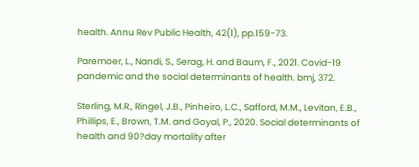health. Annu Rev Public Health, 42(1), pp.159-73.

Paremoer, L., Nandi, S., Serag, H. and Baum, F., 2021. Covid-19 pandemic and the social determinants of health. bmj, 372.

Sterling, M.R., Ringel, J.B., Pinheiro, L.C., Safford, M.M., Levitan, E.B., Phillips, E., Brown, T.M. and Goyal, P., 2020. Social determinants of health and 90?day mortality after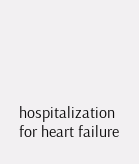hospitalization for heart failure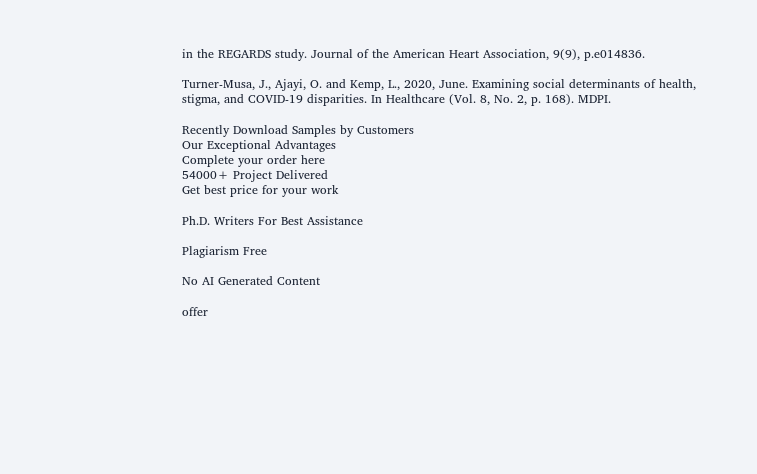in the REGARDS study. Journal of the American Heart Association, 9(9), p.e014836.

Turner-Musa, J., Ajayi, O. and Kemp, L., 2020, June. Examining social determinants of health, stigma, and COVID-19 disparities. In Healthcare (Vol. 8, No. 2, p. 168). MDPI.

Recently Download Samples by Customers
Our Exceptional Advantages
Complete your order here
54000+ Project Delivered
Get best price for your work

Ph.D. Writers For Best Assistance

Plagiarism Free

No AI Generated Content

offer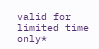valid for limited time only*